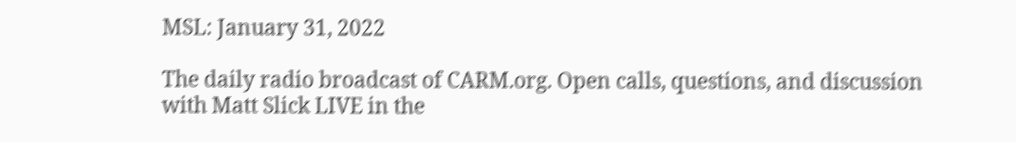MSL: January 31, 2022

The daily radio broadcast of CARM.org. Open calls, questions, and discussion with Matt Slick LIVE in the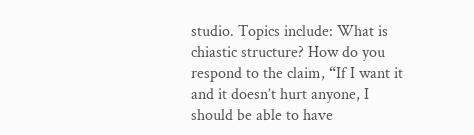studio. Topics include: What is chiastic structure? How do you respond to the claim, “If I want it and it doesn’t hurt anyone, I should be able to have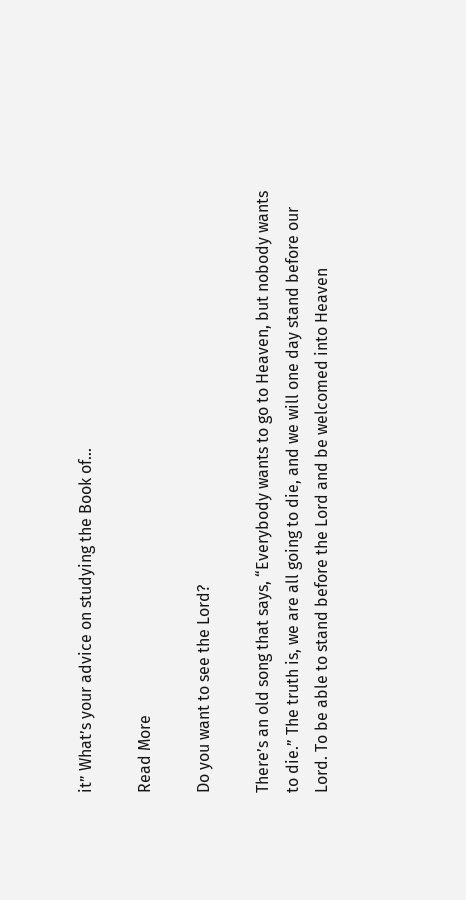it” What’s your advice on studying the Book of…

Read More

Do you want to see the Lord?

There’s an old song that says, “Everybody wants to go to Heaven, but nobody wants to die.” The truth is, we are all going to die, and we will one day stand before our Lord. To be able to stand before the Lord and be welcomed into Heaven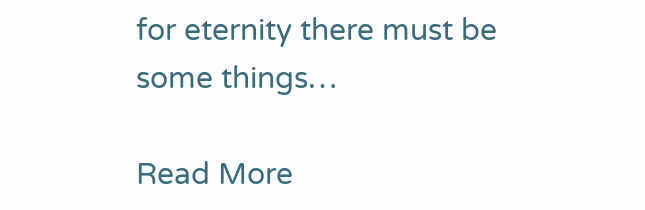for eternity there must be some things…

Read More